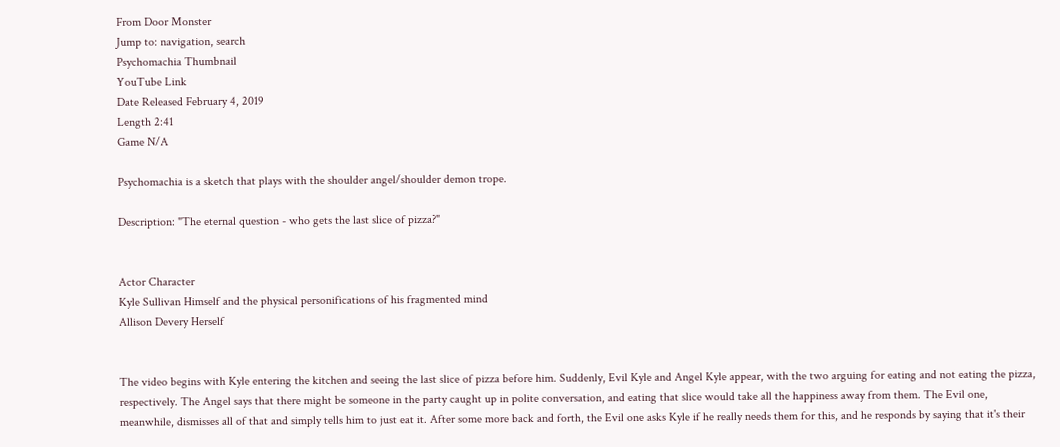From Door Monster
Jump to: navigation, search
Psychomachia Thumbnail
YouTube Link
Date Released February 4, 2019
Length 2:41
Game N/A

Psychomachia is a sketch that plays with the shoulder angel/shoulder demon trope.

Description: "The eternal question - who gets the last slice of pizza?"


Actor Character
Kyle Sullivan Himself and the physical personifications of his fragmented mind
Allison Devery Herself


The video begins with Kyle entering the kitchen and seeing the last slice of pizza before him. Suddenly, Evil Kyle and Angel Kyle appear, with the two arguing for eating and not eating the pizza, respectively. The Angel says that there might be someone in the party caught up in polite conversation, and eating that slice would take all the happiness away from them. The Evil one, meanwhile, dismisses all of that and simply tells him to just eat it. After some more back and forth, the Evil one asks Kyle if he really needs them for this, and he responds by saying that it's their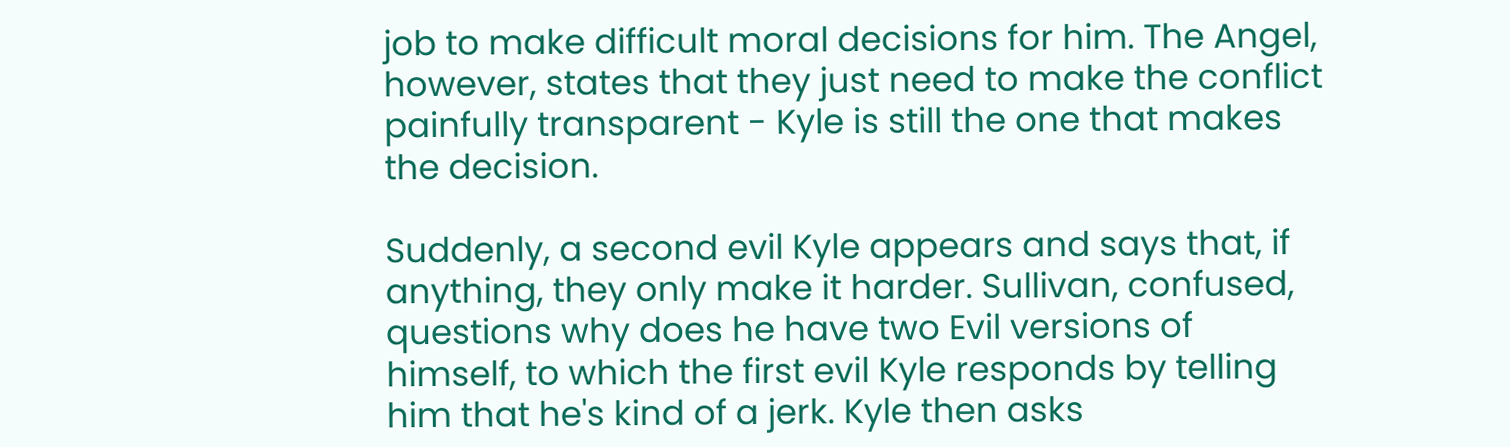job to make difficult moral decisions for him. The Angel, however, states that they just need to make the conflict painfully transparent - Kyle is still the one that makes the decision.

Suddenly, a second evil Kyle appears and says that, if anything, they only make it harder. Sullivan, confused, questions why does he have two Evil versions of himself, to which the first evil Kyle responds by telling him that he's kind of a jerk. Kyle then asks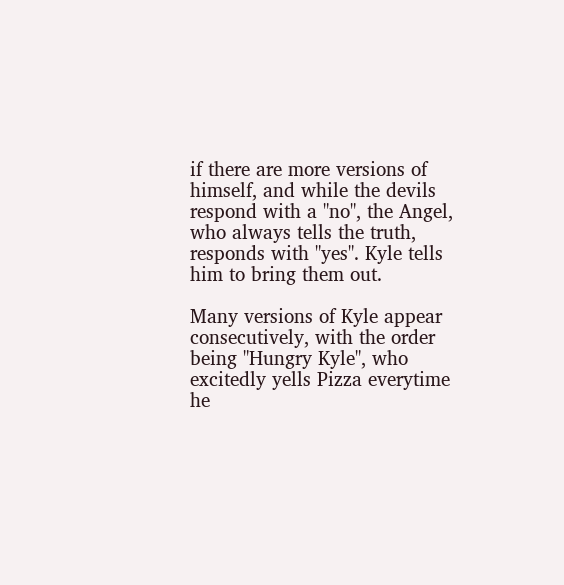if there are more versions of himself, and while the devils respond with a "no", the Angel, who always tells the truth, responds with "yes". Kyle tells him to bring them out.

Many versions of Kyle appear consecutively, with the order being "Hungry Kyle", who excitedly yells Pizza everytime he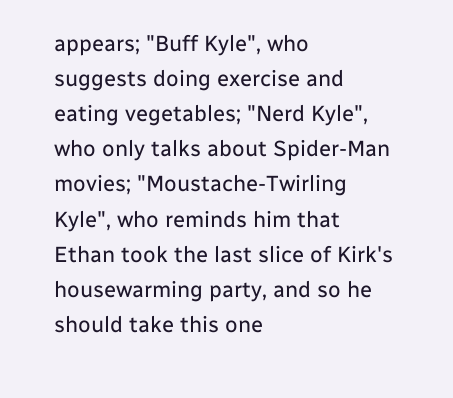appears; "Buff Kyle", who suggests doing exercise and eating vegetables; "Nerd Kyle", who only talks about Spider-Man movies; "Moustache-Twirling Kyle", who reminds him that Ethan took the last slice of Kirk's housewarming party, and so he should take this one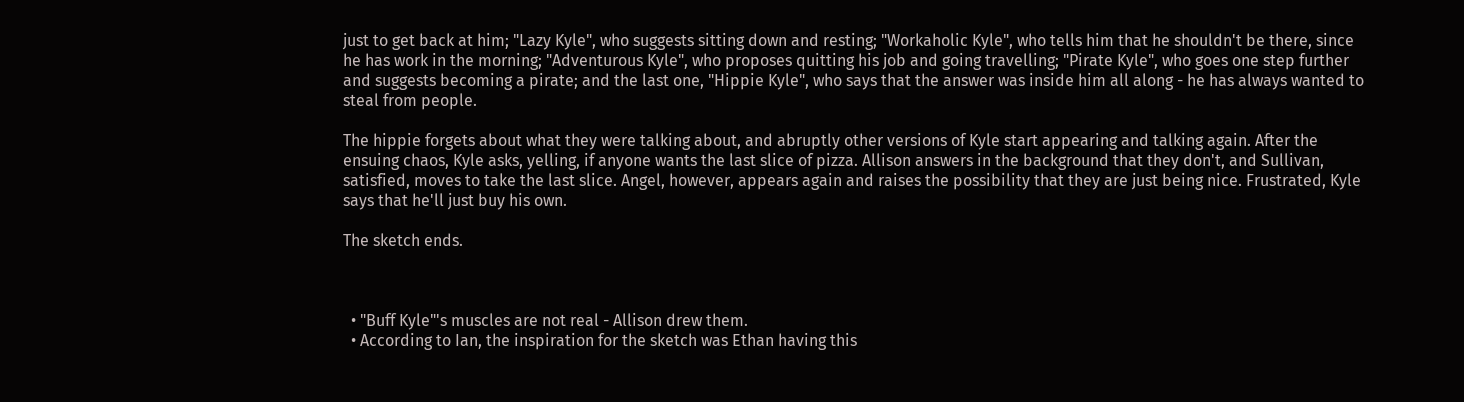just to get back at him; "Lazy Kyle", who suggests sitting down and resting; "Workaholic Kyle", who tells him that he shouldn't be there, since he has work in the morning; "Adventurous Kyle", who proposes quitting his job and going travelling; "Pirate Kyle", who goes one step further and suggests becoming a pirate; and the last one, "Hippie Kyle", who says that the answer was inside him all along - he has always wanted to steal from people.

The hippie forgets about what they were talking about, and abruptly other versions of Kyle start appearing and talking again. After the ensuing chaos, Kyle asks, yelling, if anyone wants the last slice of pizza. Allison answers in the background that they don't, and Sullivan, satisfied, moves to take the last slice. Angel, however, appears again and raises the possibility that they are just being nice. Frustrated, Kyle says that he'll just buy his own.

The sketch ends.



  • "Buff Kyle"'s muscles are not real - Allison drew them.
  • According to Ian, the inspiration for the sketch was Ethan having this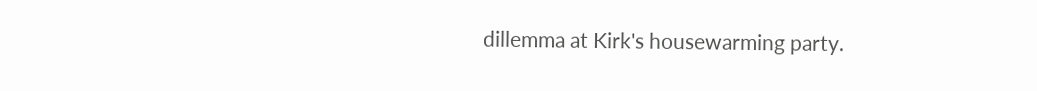dillemma at Kirk's housewarming party.